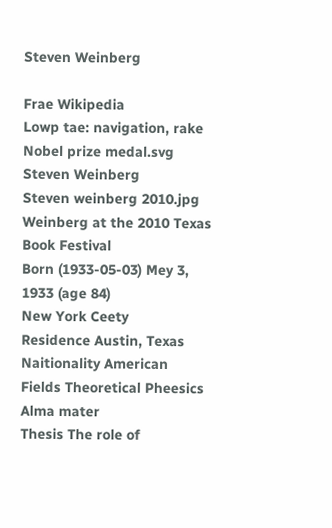Steven Weinberg

Frae Wikipedia
Lowp tae: navigation, rake
Nobel prize medal.svg Steven Weinberg
Steven weinberg 2010.jpg
Weinberg at the 2010 Texas Book Festival
Born (1933-05-03) Mey 3, 1933 (age 84)
New York Ceety
Residence Austin, Texas
Naitionality American
Fields Theoretical Pheesics
Alma mater
Thesis The role of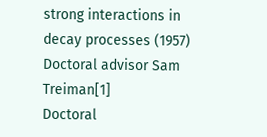strong interactions in decay processes (1957)
Doctoral advisor Sam Treiman[1]
Doctoral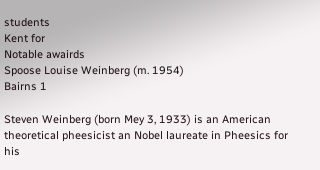students
Kent for
Notable awairds
Spoose Louise Weinberg (m. 1954)
Bairns 1

Steven Weinberg (born Mey 3, 1933) is an American theoretical pheesicist an Nobel laureate in Pheesics for his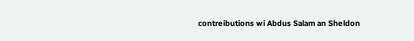contreibutions wi Abdus Salam an Sheldon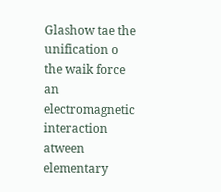Glashow tae the unification o the waik force an electromagnetic interaction atween elementary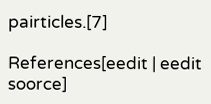pairticles.[7]

References[eedit | eedit soorce]